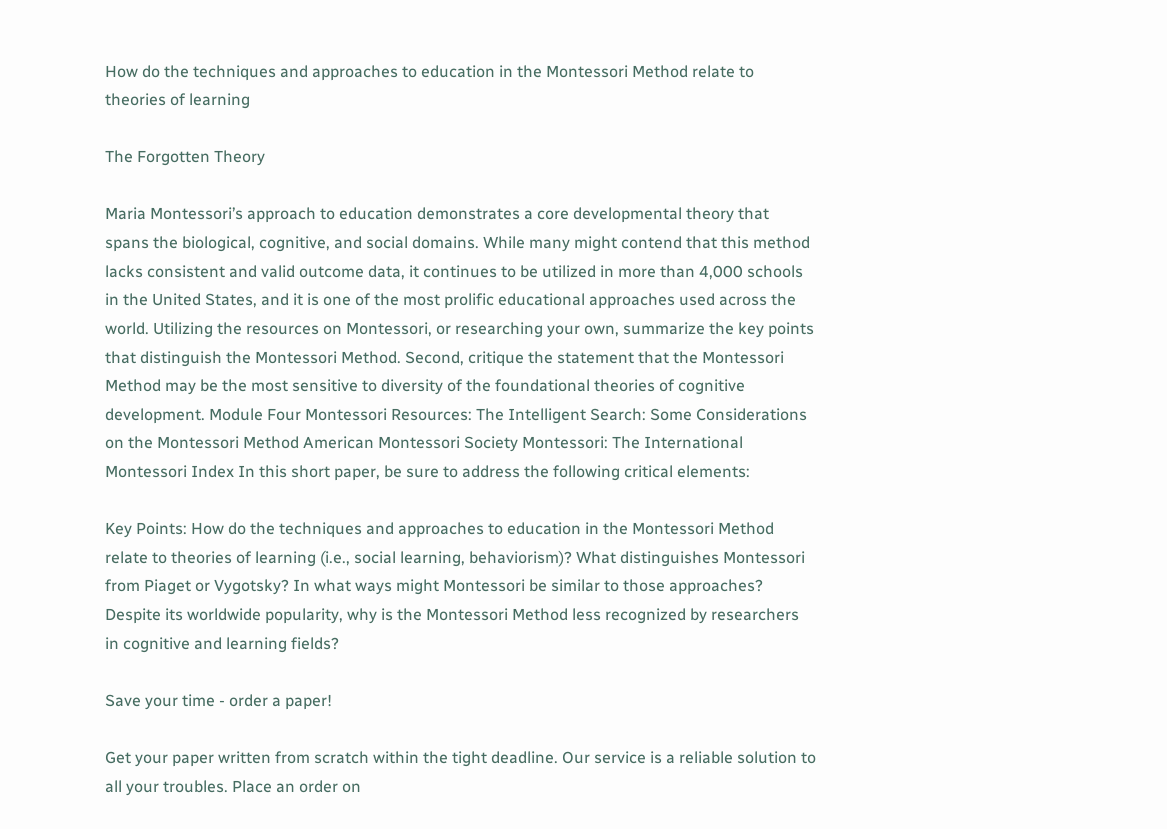How do the techniques and approaches to education in the Montessori Method relate to theories of learning

The Forgotten Theory

Maria Montessori’s approach to education demonstrates a core developmental theory that spans the biological, cognitive, and social domains. While many might contend that this method lacks consistent and valid outcome data, it continues to be utilized in more than 4,000 schools in the United States, and it is one of the most prolific educational approaches used across the world. Utilizing the resources on Montessori, or researching your own, summarize the key points that distinguish the Montessori Method. Second, critique the statement that the Montessori Method may be the most sensitive to diversity of the foundational theories of cognitive development. Module Four Montessori Resources: The Intelligent Search: Some Considerations on the Montessori Method American Montessori Society Montessori: The International Montessori Index In this short paper, be sure to address the following critical elements:

Key Points: How do the techniques and approaches to education in the Montessori Method relate to theories of learning (i.e., social learning, behaviorism)? What distinguishes Montessori from Piaget or Vygotsky? In what ways might Montessori be similar to those approaches? Despite its worldwide popularity, why is the Montessori Method less recognized by researchers in cognitive and learning fields?

Save your time - order a paper!

Get your paper written from scratch within the tight deadline. Our service is a reliable solution to all your troubles. Place an order on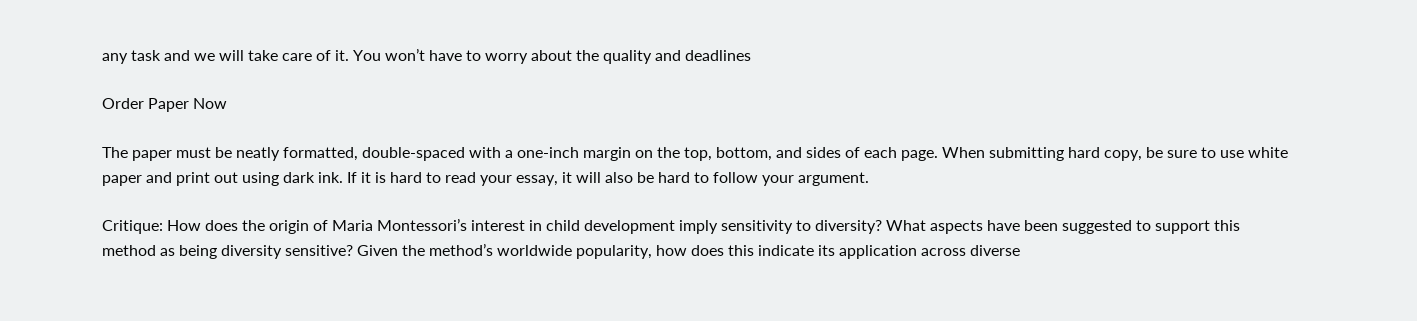any task and we will take care of it. You won’t have to worry about the quality and deadlines

Order Paper Now

The paper must be neatly formatted, double-spaced with a one-inch margin on the top, bottom, and sides of each page. When submitting hard copy, be sure to use white paper and print out using dark ink. If it is hard to read your essay, it will also be hard to follow your argument.

Critique: How does the origin of Maria Montessori’s interest in child development imply sensitivity to diversity? What aspects have been suggested to support this method as being diversity sensitive? Given the method’s worldwide popularity, how does this indicate its application across diverse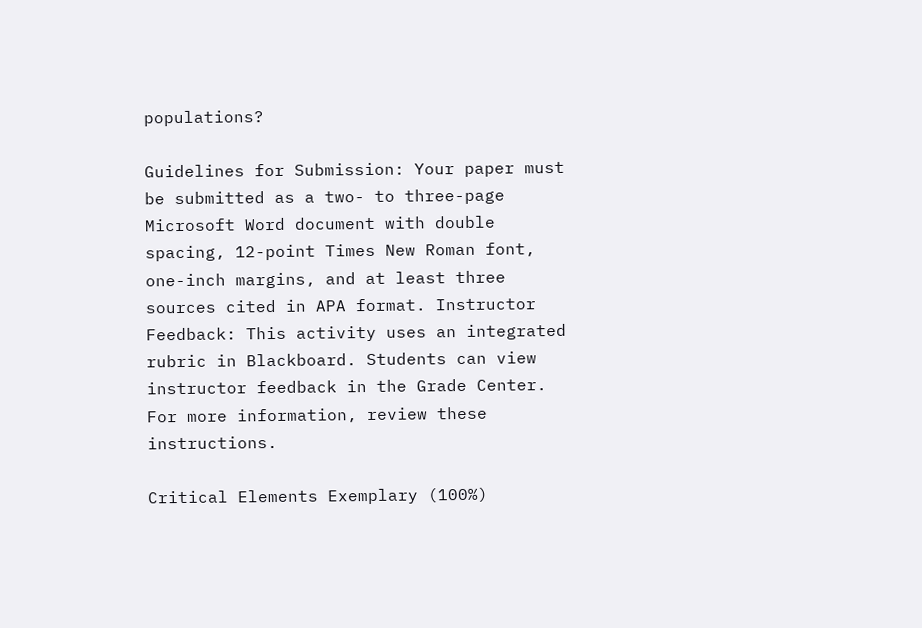populations?

Guidelines for Submission: Your paper must be submitted as a two- to three-page Microsoft Word document with double spacing, 12-point Times New Roman font, one-inch margins, and at least three sources cited in APA format. Instructor Feedback: This activity uses an integrated rubric in Blackboard. Students can view instructor feedback in the Grade Center. For more information, review these instructions.

Critical Elements Exemplary (100%)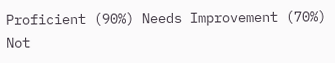Proficient (90%) Needs Improvement (70%) Not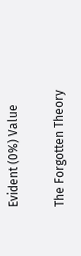Evident (0%) Value

The Forgotten Theory